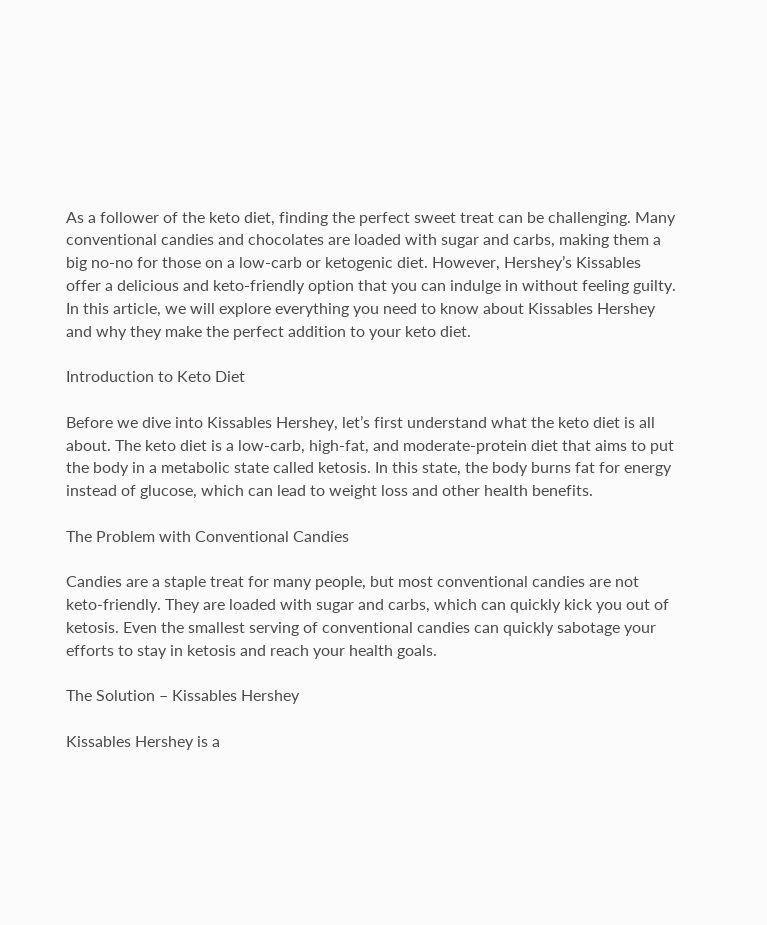As a follower of the keto diet, finding the perfect sweet treat can be challenging. Many conventional candies and chocolates are loaded with sugar and carbs, making them a big no-no for those on a low-carb or ketogenic diet. However, Hershey’s Kissables offer a delicious and keto-friendly option that you can indulge in without feeling guilty. In this article, we will explore everything you need to know about Kissables Hershey and why they make the perfect addition to your keto diet.

Introduction to Keto Diet

Before we dive into Kissables Hershey, let’s first understand what the keto diet is all about. The keto diet is a low-carb, high-fat, and moderate-protein diet that aims to put the body in a metabolic state called ketosis. In this state, the body burns fat for energy instead of glucose, which can lead to weight loss and other health benefits.

The Problem with Conventional Candies

Candies are a staple treat for many people, but most conventional candies are not keto-friendly. They are loaded with sugar and carbs, which can quickly kick you out of ketosis. Even the smallest serving of conventional candies can quickly sabotage your efforts to stay in ketosis and reach your health goals.

The Solution – Kissables Hershey

Kissables Hershey is a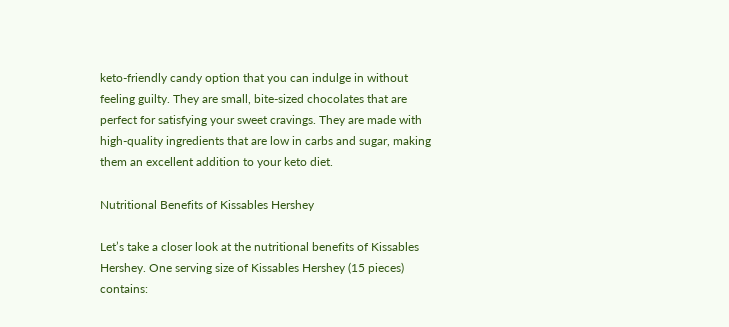keto-friendly candy option that you can indulge in without feeling guilty. They are small, bite-sized chocolates that are perfect for satisfying your sweet cravings. They are made with high-quality ingredients that are low in carbs and sugar, making them an excellent addition to your keto diet.

Nutritional Benefits of Kissables Hershey

Let’s take a closer look at the nutritional benefits of Kissables Hershey. One serving size of Kissables Hershey (15 pieces) contains: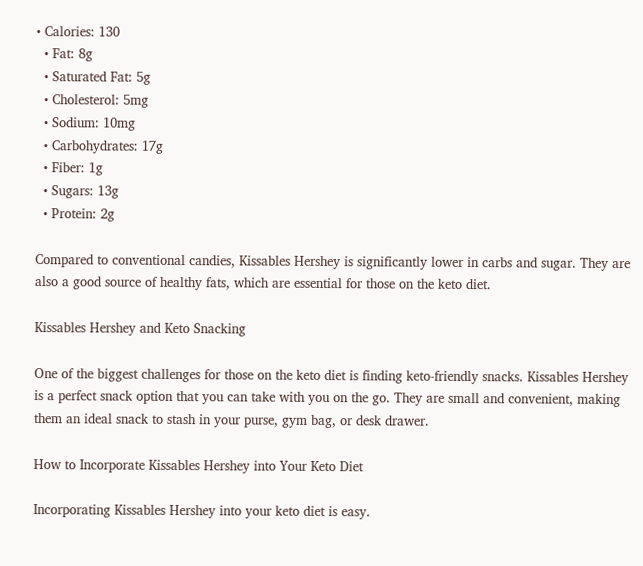• Calories: 130
  • Fat: 8g
  • Saturated Fat: 5g
  • Cholesterol: 5mg
  • Sodium: 10mg
  • Carbohydrates: 17g
  • Fiber: 1g
  • Sugars: 13g
  • Protein: 2g

Compared to conventional candies, Kissables Hershey is significantly lower in carbs and sugar. They are also a good source of healthy fats, which are essential for those on the keto diet.

Kissables Hershey and Keto Snacking

One of the biggest challenges for those on the keto diet is finding keto-friendly snacks. Kissables Hershey is a perfect snack option that you can take with you on the go. They are small and convenient, making them an ideal snack to stash in your purse, gym bag, or desk drawer.

How to Incorporate Kissables Hershey into Your Keto Diet

Incorporating Kissables Hershey into your keto diet is easy.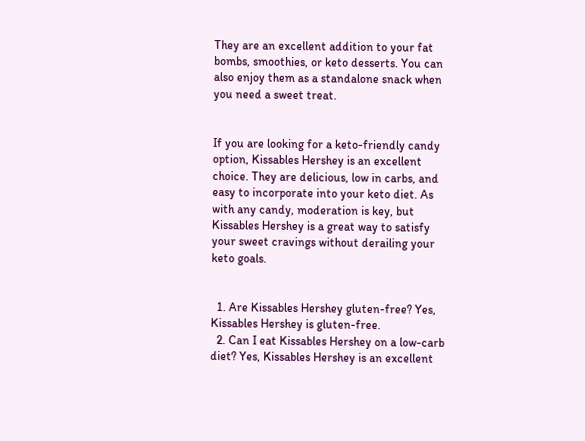They are an excellent addition to your fat bombs, smoothies, or keto desserts. You can also enjoy them as a standalone snack when you need a sweet treat.


If you are looking for a keto-friendly candy option, Kissables Hershey is an excellent choice. They are delicious, low in carbs, and easy to incorporate into your keto diet. As with any candy, moderation is key, but Kissables Hershey is a great way to satisfy your sweet cravings without derailing your keto goals.


  1. Are Kissables Hershey gluten-free? Yes, Kissables Hershey is gluten-free.
  2. Can I eat Kissables Hershey on a low-carb diet? Yes, Kissables Hershey is an excellent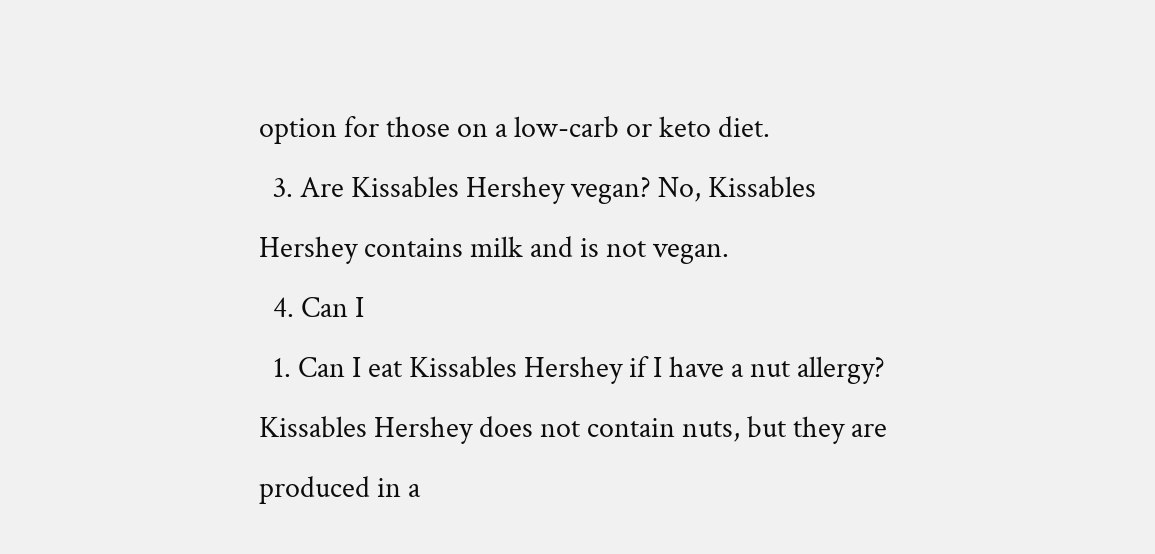option for those on a low-carb or keto diet.
  3. Are Kissables Hershey vegan? No, Kissables Hershey contains milk and is not vegan.
  4. Can I
  1. Can I eat Kissables Hershey if I have a nut allergy? Kissables Hershey does not contain nuts, but they are produced in a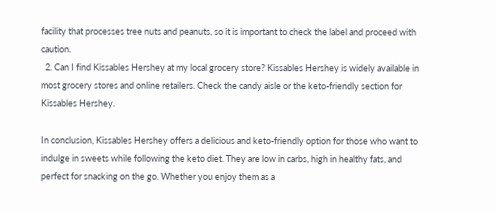facility that processes tree nuts and peanuts, so it is important to check the label and proceed with caution.
  2. Can I find Kissables Hershey at my local grocery store? Kissables Hershey is widely available in most grocery stores and online retailers. Check the candy aisle or the keto-friendly section for Kissables Hershey.

In conclusion, Kissables Hershey offers a delicious and keto-friendly option for those who want to indulge in sweets while following the keto diet. They are low in carbs, high in healthy fats, and perfect for snacking on the go. Whether you enjoy them as a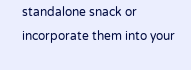standalone snack or incorporate them into your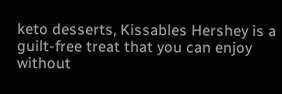keto desserts, Kissables Hershey is a guilt-free treat that you can enjoy without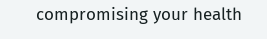compromising your health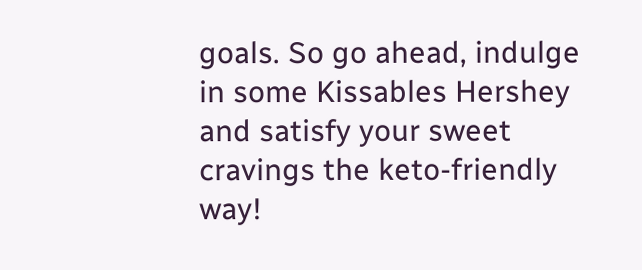goals. So go ahead, indulge in some Kissables Hershey and satisfy your sweet cravings the keto-friendly way!